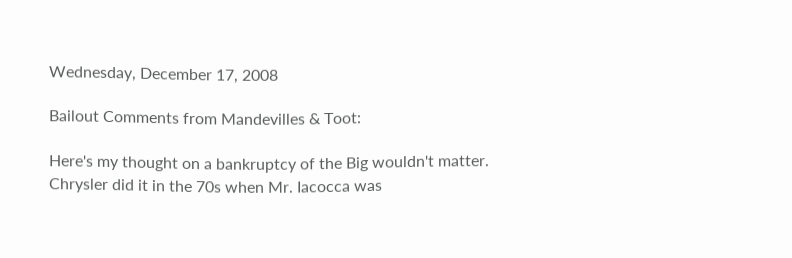Wednesday, December 17, 2008

Bailout Comments from Mandevilles & Toot:

Here's my thought on a bankruptcy of the Big wouldn't matter. Chrysler did it in the 70s when Mr. Iacocca was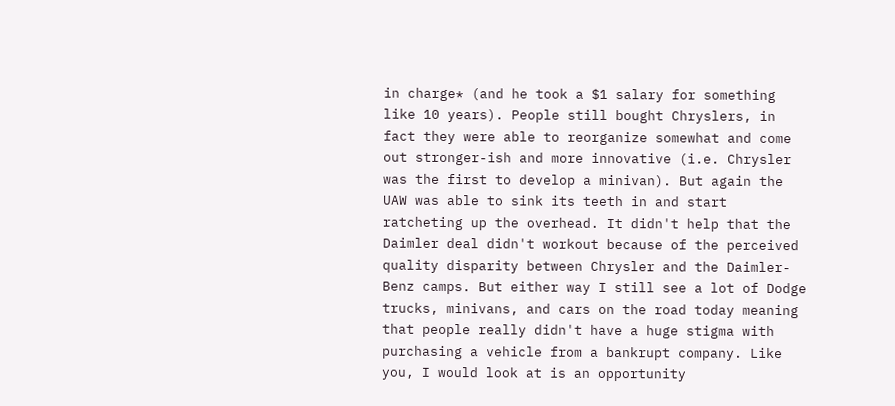in charge* (and he took a $1 salary for something like 10 years). People still bought Chryslers, in fact they were able to reorganize somewhat and come out stronger-ish and more innovative (i.e. Chrysler was the first to develop a minivan). But again the UAW was able to sink its teeth in and start ratcheting up the overhead. It didn't help that the Daimler deal didn't workout because of the perceived quality disparity between Chrysler and the Daimler-Benz camps. But either way I still see a lot of Dodge trucks, minivans, and cars on the road today meaning that people really didn't have a huge stigma with purchasing a vehicle from a bankrupt company. Like you, I would look at is an opportunity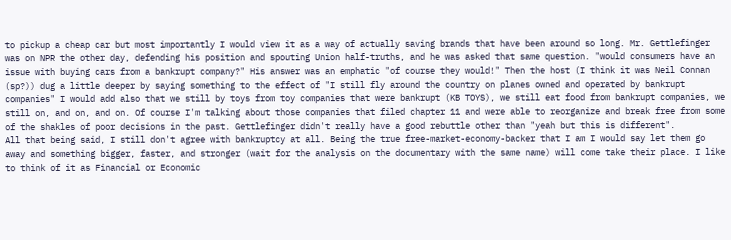to pickup a cheap car but most importantly I would view it as a way of actually saving brands that have been around so long. Mr. Gettlefinger was on NPR the other day, defending his position and spouting Union half-truths, and he was asked that same question. "would consumers have an issue with buying cars from a bankrupt company?" His answer was an emphatic "of course they would!" Then the host (I think it was Neil Connan (sp?)) dug a little deeper by saying something to the effect of "I still fly around the country on planes owned and operated by bankrupt companies" I would add also that we still by toys from toy companies that were bankrupt (KB TOYS), we still eat food from bankrupt companies, we still on, and on, and on. Of course I'm talking about those companies that filed chapter 11 and were able to reorganize and break free from some of the shakles of poor decisions in the past. Gettlefinger didn't really have a good rebuttle other than "yeah but this is different".
All that being said, I still don't agree with bankruptcy at all. Being the true free-market-economy-backer that I am I would say let them go away and something bigger, faster, and stronger (wait for the analysis on the documentary with the same name) will come take their place. I like to think of it as Financial or Economic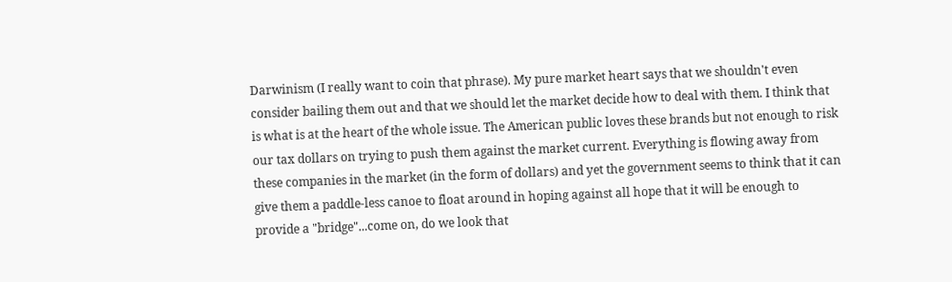Darwinism (I really want to coin that phrase). My pure market heart says that we shouldn't even consider bailing them out and that we should let the market decide how to deal with them. I think that is what is at the heart of the whole issue. The American public loves these brands but not enough to risk our tax dollars on trying to push them against the market current. Everything is flowing away from these companies in the market (in the form of dollars) and yet the government seems to think that it can give them a paddle-less canoe to float around in hoping against all hope that it will be enough to provide a "bridge"...come on, do we look that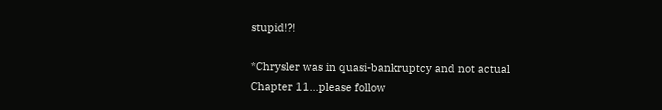stupid!?!

*Chrysler was in quasi-bankruptcy and not actual Chapter 11...please follow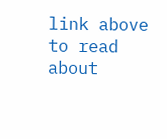link above to read about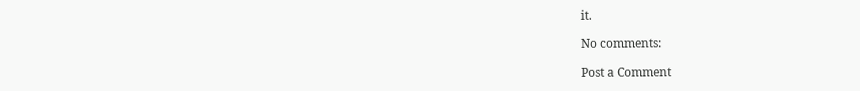it.

No comments:

Post a Comment